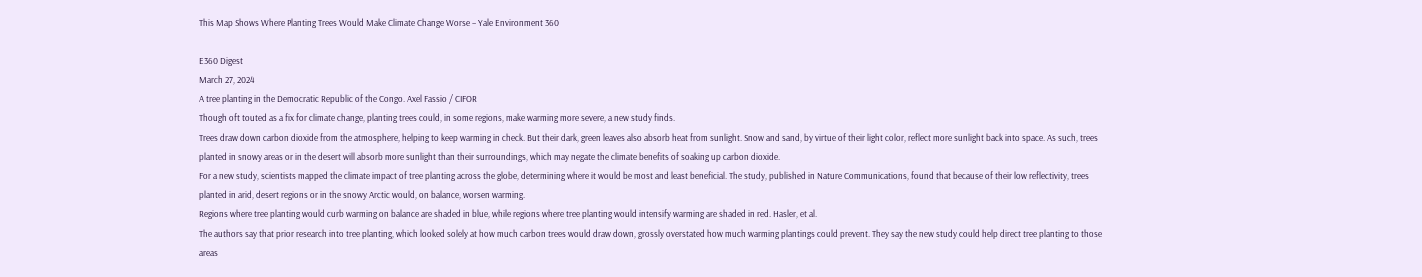This Map Shows Where Planting Trees Would Make Climate Change Worse – Yale Environment 360

E360 Digest
March 27, 2024
A tree planting in the Democratic Republic of the Congo. Axel Fassio / CIFOR
Though oft touted as a fix for climate change, planting trees could, in some regions, make warming more severe, a new study finds.
Trees draw down carbon dioxide from the atmosphere, helping to keep warming in check. But their dark, green leaves also absorb heat from sunlight. Snow and sand, by virtue of their light color, reflect more sunlight back into space. As such, trees planted in snowy areas or in the desert will absorb more sunlight than their surroundings, which may negate the climate benefits of soaking up carbon dioxide.
For a new study, scientists mapped the climate impact of tree planting across the globe, determining where it would be most and least beneficial. The study, published in Nature Communications, found that because of their low reflectivity, trees planted in arid, desert regions or in the snowy Arctic would, on balance, worsen warming.
Regions where tree planting would curb warming on balance are shaded in blue, while regions where tree planting would intensify warming are shaded in red. Hasler, et al.
The authors say that prior research into tree planting, which looked solely at how much carbon trees would draw down, grossly overstated how much warming plantings could prevent. They say the new study could help direct tree planting to those areas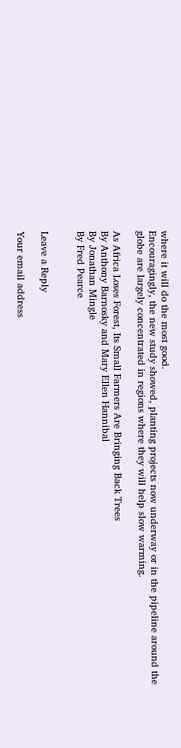where it will do the most good.
Encouragingly, the new study showed, planting projects now underway or in the pipeline around the globe are largely concentrated in regions where they will help slow warming.

As Africa Loses Forest, Its Small Farmers Are Bringing Back Trees
By Anthony Barnosky and Mary Ellen Hannibal
By Jonathan Mingle
By Fred Pearce


Leave a Reply

Your email address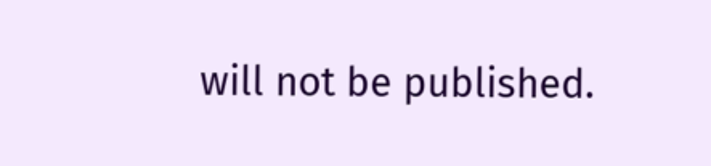will not be published.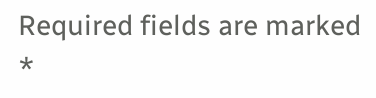Required fields are marked *